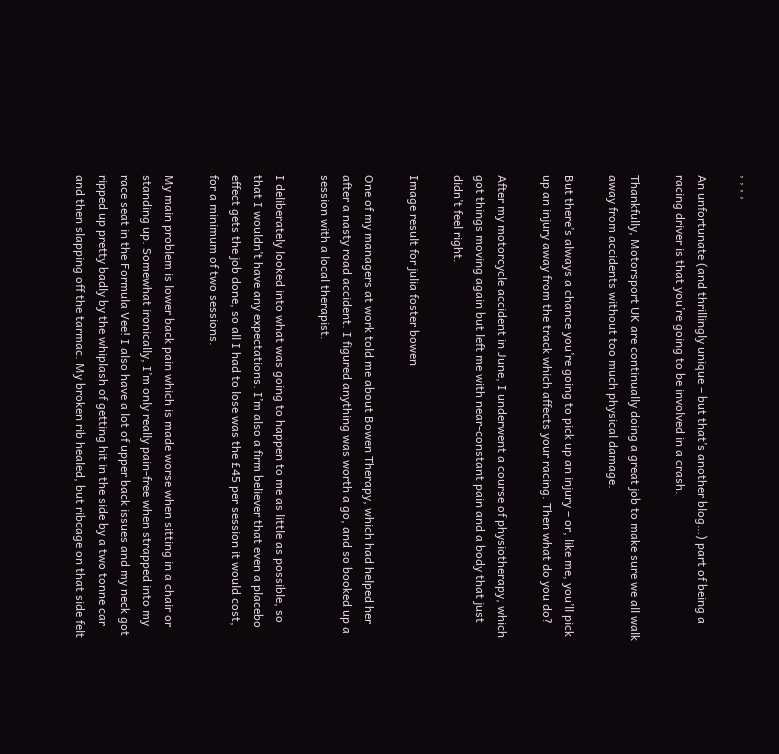, , , ,

An unfortunate (and thrillingly unique – but that’s another blog…) part of being a racing driver is that you’re going to be involved in a crash.

Thankfully, Motorsport UK are continually doing a great job to make sure we all walk away from accidents without too much physical damage.

But there’s always a chance you’re going to pick up an injury – or, like me, you’ll pick up an injury away from the track which affects your racing. Then what do you do?

After my motorcycle accident in June, I underwent a course of physiotherapy, which got things moving again but left me with near-constant pain and a body that just didn’t feel right.

Image result for julia foster bowen

One of my managers at work told me about Bowen Therapy, which had helped her after a nasty road accident. I figured anything was worth a go, and so booked up a session with a local therapist.

I deliberately looked into what was going to happen to me as little as possible, so that I wouldn’t have any expectations. I’m also a firm believer that even a placebo effect gets the job done, so all I had to lose was the £45 per session it would cost, for a minimum of two sessions.

My main problem is lower back pain which is made worse when sitting in a chair or standing up. Somewhat ironically, I’m only really pain-free when strapped into my race seat in the Formula Vee! I also have a lot of upper back issues and my neck got ripped up pretty badly by the whiplash of getting hit in the side by a two tonne car and then slapping off the tarmac. My broken rib healed, but ribcage on that side felt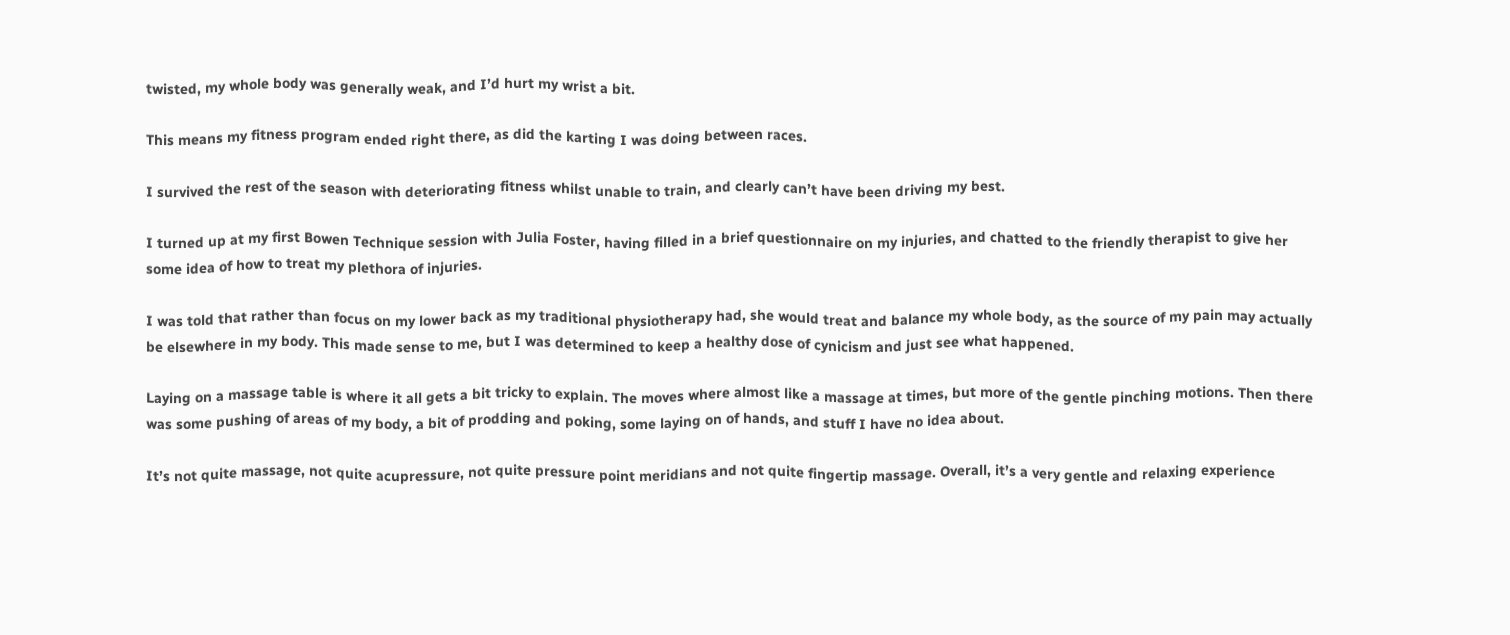twisted, my whole body was generally weak, and I’d hurt my wrist a bit.

This means my fitness program ended right there, as did the karting I was doing between races.

I survived the rest of the season with deteriorating fitness whilst unable to train, and clearly can’t have been driving my best.

I turned up at my first Bowen Technique session with Julia Foster, having filled in a brief questionnaire on my injuries, and chatted to the friendly therapist to give her some idea of how to treat my plethora of injuries.

I was told that rather than focus on my lower back as my traditional physiotherapy had, she would treat and balance my whole body, as the source of my pain may actually be elsewhere in my body. This made sense to me, but I was determined to keep a healthy dose of cynicism and just see what happened.

Laying on a massage table is where it all gets a bit tricky to explain. The moves where almost like a massage at times, but more of the gentle pinching motions. Then there was some pushing of areas of my body, a bit of prodding and poking, some laying on of hands, and stuff I have no idea about.

It’s not quite massage, not quite acupressure, not quite pressure point meridians and not quite fingertip massage. Overall, it’s a very gentle and relaxing experience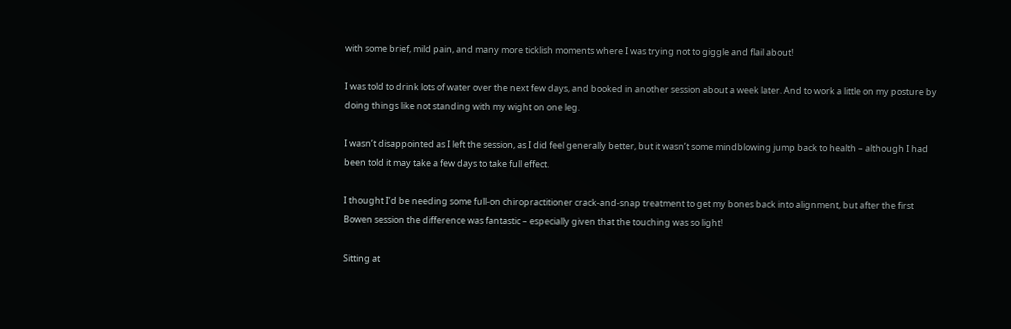with some brief, mild pain, and many more ticklish moments where I was trying not to giggle and flail about!

I was told to drink lots of water over the next few days, and booked in another session about a week later. And to work a little on my posture by doing things like not standing with my wight on one leg.

I wasn’t disappointed as I left the session, as I did feel generally better, but it wasn’t some mindblowing jump back to health – although I had been told it may take a few days to take full effect.

I thought I’d be needing some full-on chiropractitioner crack-and-snap treatment to get my bones back into alignment, but after the first Bowen session the difference was fantastic – especially given that the touching was so light!

Sitting at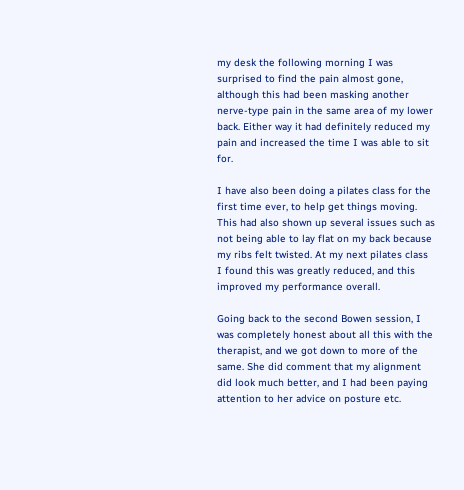my desk the following morning I was surprised to find the pain almost gone, although this had been masking another nerve-type pain in the same area of my lower back. Either way it had definitely reduced my pain and increased the time I was able to sit for.

I have also been doing a pilates class for the first time ever, to help get things moving. This had also shown up several issues such as not being able to lay flat on my back because my ribs felt twisted. At my next pilates class I found this was greatly reduced, and this improved my performance overall.

Going back to the second Bowen session, I was completely honest about all this with the therapist, and we got down to more of the same. She did comment that my alignment did look much better, and I had been paying attention to her advice on posture etc.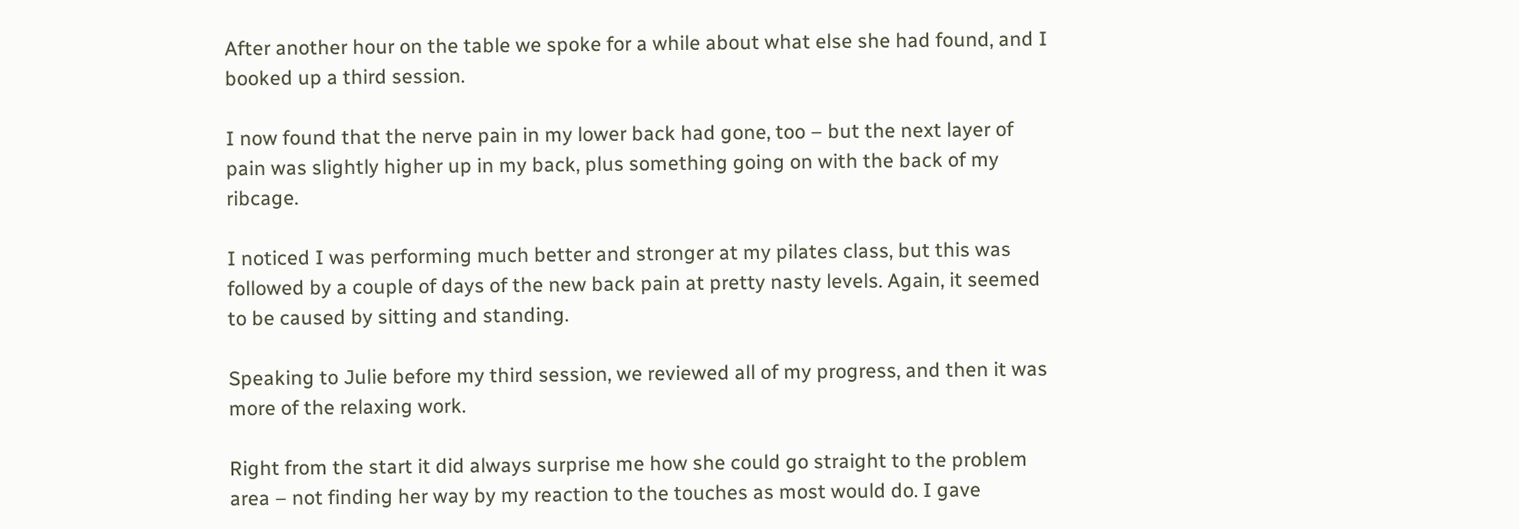After another hour on the table we spoke for a while about what else she had found, and I booked up a third session.

I now found that the nerve pain in my lower back had gone, too – but the next layer of pain was slightly higher up in my back, plus something going on with the back of my ribcage.

I noticed I was performing much better and stronger at my pilates class, but this was followed by a couple of days of the new back pain at pretty nasty levels. Again, it seemed to be caused by sitting and standing.

Speaking to Julie before my third session, we reviewed all of my progress, and then it was more of the relaxing work.

Right from the start it did always surprise me how she could go straight to the problem area – not finding her way by my reaction to the touches as most would do. I gave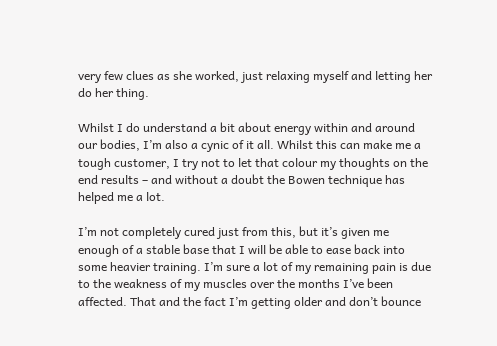very few clues as she worked, just relaxing myself and letting her do her thing.

Whilst I do understand a bit about energy within and around our bodies, I’m also a cynic of it all. Whilst this can make me a tough customer, I try not to let that colour my thoughts on the end results – and without a doubt the Bowen technique has helped me a lot.

I’m not completely cured just from this, but it’s given me enough of a stable base that I will be able to ease back into some heavier training. I’m sure a lot of my remaining pain is due to the weakness of my muscles over the months I’ve been affected. That and the fact I’m getting older and don’t bounce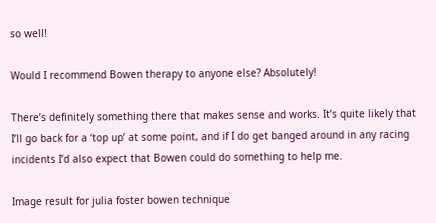so well!

Would I recommend Bowen therapy to anyone else? Absolutely!

There’s definitely something there that makes sense and works. It’s quite likely that I’ll go back for a ‘top up’ at some point, and if I do get banged around in any racing incidents I’d also expect that Bowen could do something to help me.

Image result for julia foster bowen technique